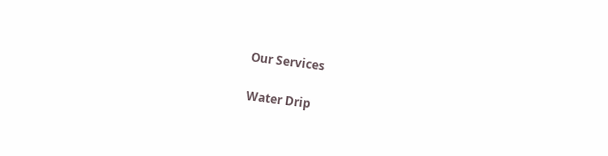Our Services

Water Drip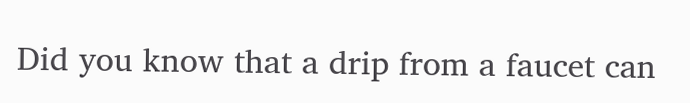Did you know that a drip from a faucet can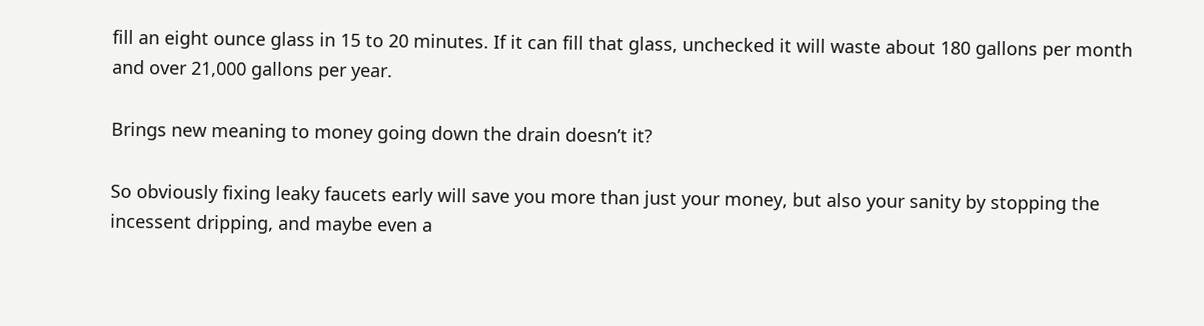fill an eight ounce glass in 15 to 20 minutes. If it can fill that glass, unchecked it will waste about 180 gallons per month and over 21,000 gallons per year.

Brings new meaning to money going down the drain doesn’t it?

So obviously fixing leaky faucets early will save you more than just your money, but also your sanity by stopping the incessent dripping, and maybe even a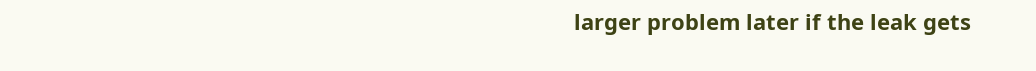larger problem later if the leak gets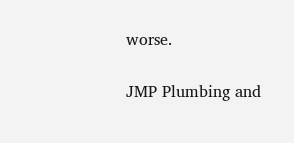worse.

JMP Plumbing and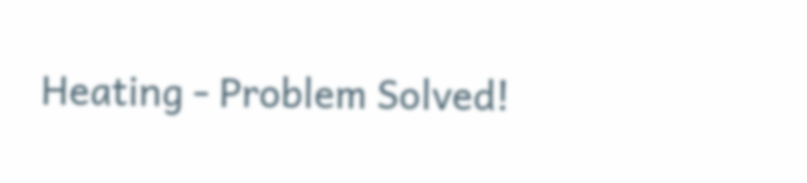Heating - Problem Solved!